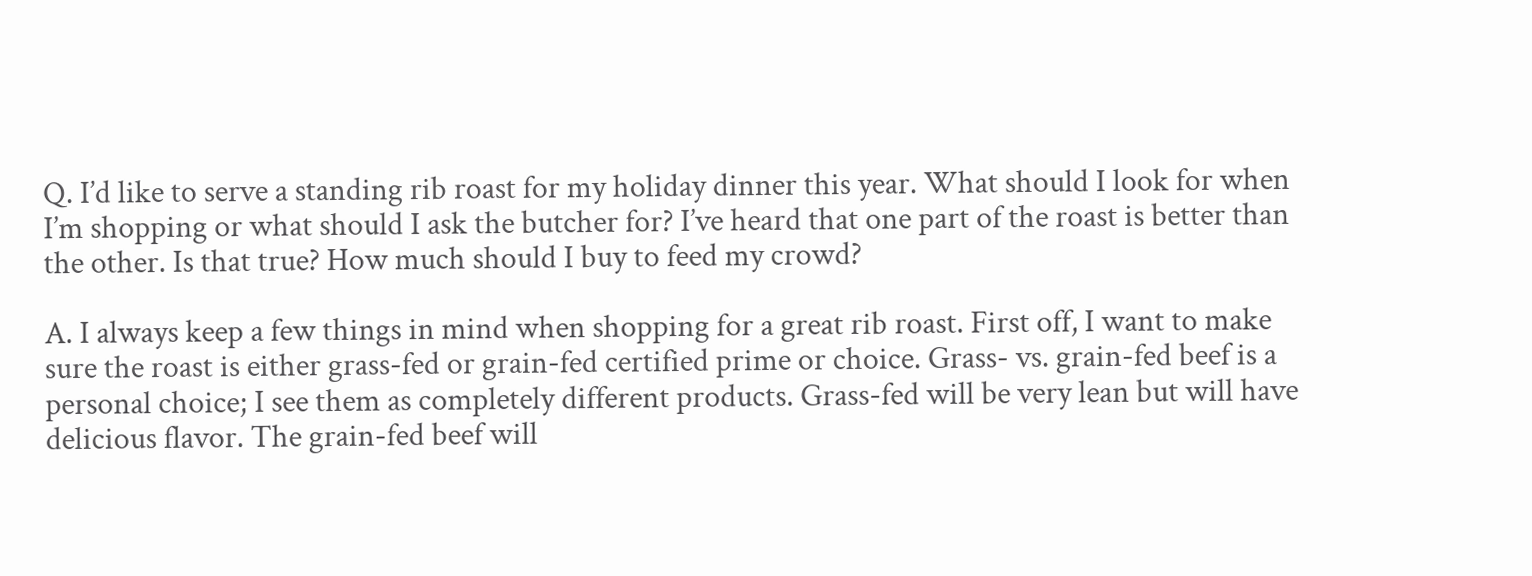Q. I’d like to serve a standing rib roast for my holiday dinner this year. What should I look for when I’m shopping or what should I ask the butcher for? I’ve heard that one part of the roast is better than the other. Is that true? How much should I buy to feed my crowd?

A. I always keep a few things in mind when shopping for a great rib roast. First off, I want to make sure the roast is either grass-fed or grain-fed certified prime or choice. Grass- vs. grain-fed beef is a personal choice; I see them as completely different products. Grass-fed will be very lean but will have delicious flavor. The grain-fed beef will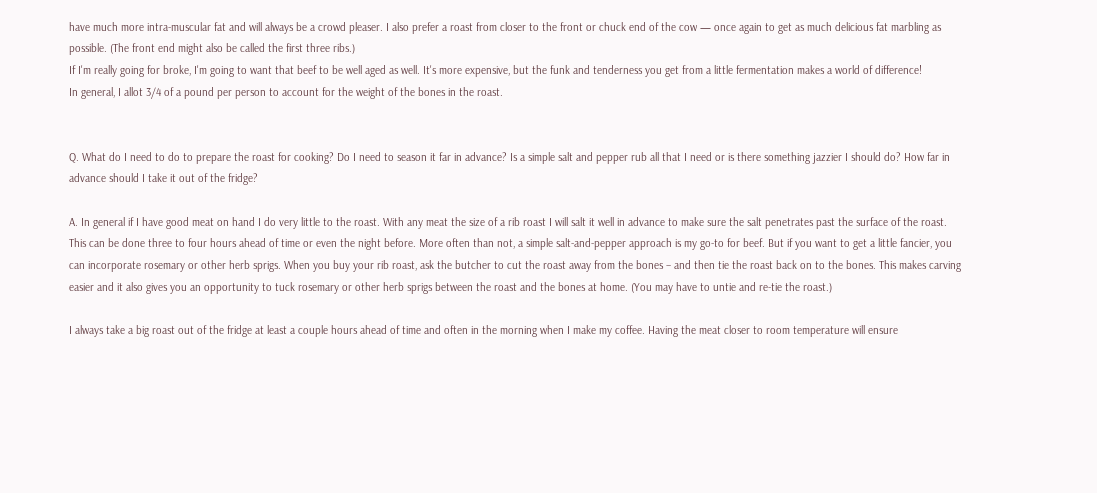have much more intra-muscular fat and will always be a crowd pleaser. I also prefer a roast from closer to the front or chuck end of the cow — once again to get as much delicious fat marbling as possible. (The front end might also be called the first three ribs.)
If I'm really going for broke, I'm going to want that beef to be well aged as well. It's more expensive, but the funk and tenderness you get from a little fermentation makes a world of difference!
In general, I allot 3/4 of a pound per person to account for the weight of the bones in the roast.


Q. What do I need to do to prepare the roast for cooking? Do I need to season it far in advance? Is a simple salt and pepper rub all that I need or is there something jazzier I should do? How far in advance should I take it out of the fridge?

A. In general if I have good meat on hand I do very little to the roast. With any meat the size of a rib roast I will salt it well in advance to make sure the salt penetrates past the surface of the roast. This can be done three to four hours ahead of time or even the night before. More often than not, a simple salt-and-pepper approach is my go-to for beef. But if you want to get a little fancier, you can incorporate rosemary or other herb sprigs. When you buy your rib roast, ask the butcher to cut the roast away from the bones – and then tie the roast back on to the bones. This makes carving easier and it also gives you an opportunity to tuck rosemary or other herb sprigs between the roast and the bones at home. (You may have to untie and re-tie the roast.)

I always take a big roast out of the fridge at least a couple hours ahead of time and often in the morning when I make my coffee. Having the meat closer to room temperature will ensure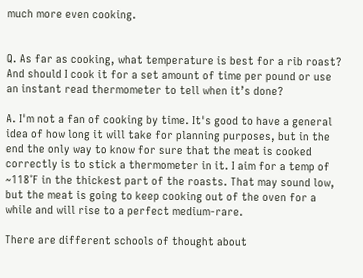much more even cooking.


Q. As far as cooking, what temperature is best for a rib roast? And should I cook it for a set amount of time per pound or use an instant read thermometer to tell when it’s done?

A. I'm not a fan of cooking by time. It's good to have a general idea of how long it will take for planning purposes, but in the end the only way to know for sure that the meat is cooked correctly is to stick a thermometer in it. I aim for a temp of ~118˚F in the thickest part of the roasts. That may sound low, but the meat is going to keep cooking out of the oven for a while and will rise to a perfect medium-rare.

There are different schools of thought about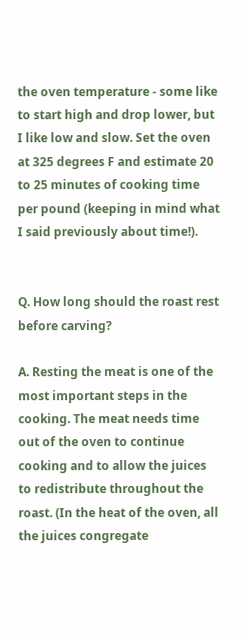the oven temperature - some like to start high and drop lower, but I like low and slow. Set the oven at 325 degrees F and estimate 20 to 25 minutes of cooking time per pound (keeping in mind what I said previously about time!).


Q. How long should the roast rest before carving?

A. Resting the meat is one of the most important steps in the cooking. The meat needs time out of the oven to continue cooking and to allow the juices to redistribute throughout the roast. (In the heat of the oven, all the juices congregate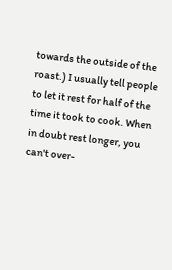towards the outside of the roast.) I usually tell people to let it rest for half of the time it took to cook. When in doubt rest longer, you can't over-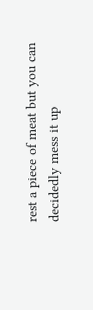rest a piece of meat but you can decidedly mess it up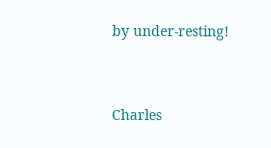by under-resting!


Charles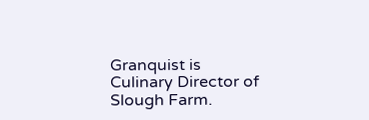Granquist is Culinary Director of Slough Farm.